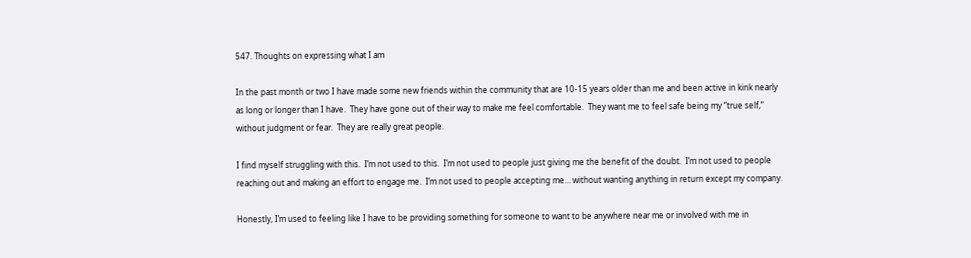547. Thoughts on expressing what I am

In the past month or two I have made some new friends within the community that are 10-15 years older than me and been active in kink nearly as long or longer than I have.  They have gone out of their way to make me feel comfortable.  They want me to feel safe being my “true self,” without judgment or fear.  They are really great people.

I find myself struggling with this.  I’m not used to this.  I’m not used to people just giving me the benefit of the doubt.  I’m not used to people reaching out and making an effort to engage me.  I’m not used to people accepting me… without wanting anything in return except my company.

Honestly, I’m used to feeling like I have to be providing something for someone to want to be anywhere near me or involved with me in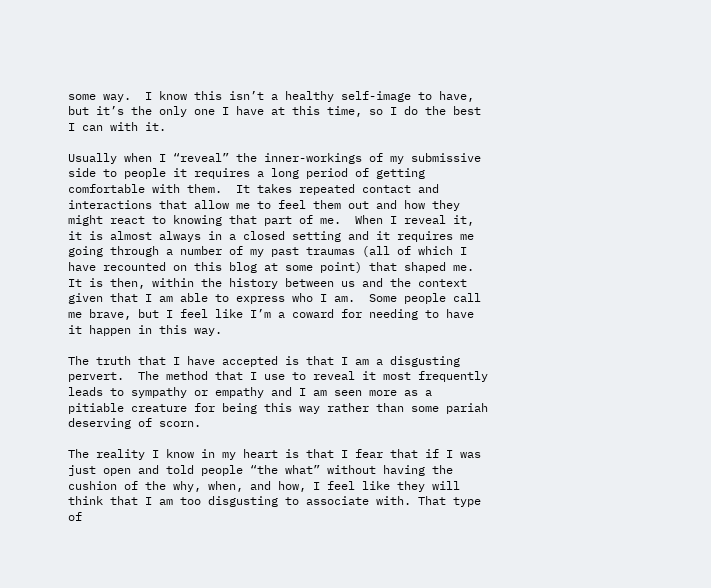some way.  I know this isn’t a healthy self-image to have, but it’s the only one I have at this time, so I do the best I can with it.

Usually when I “reveal” the inner-workings of my submissive side to people it requires a long period of getting comfortable with them.  It takes repeated contact and interactions that allow me to feel them out and how they might react to knowing that part of me.  When I reveal it, it is almost always in a closed setting and it requires me going through a number of my past traumas (all of which I have recounted on this blog at some point) that shaped me.  It is then, within the history between us and the context given that I am able to express who I am.  Some people call me brave, but I feel like I’m a coward for needing to have it happen in this way.

The truth that I have accepted is that I am a disgusting pervert.  The method that I use to reveal it most frequently leads to sympathy or empathy and I am seen more as a pitiable creature for being this way rather than some pariah deserving of scorn.

The reality I know in my heart is that I fear that if I was just open and told people “the what” without having the cushion of the why, when, and how, I feel like they will think that I am too disgusting to associate with. That type of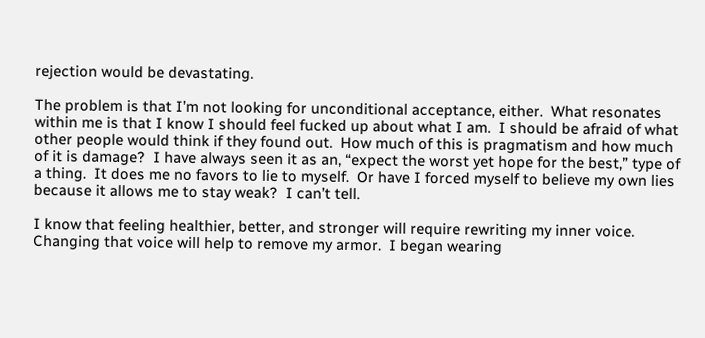rejection would be devastating.

The problem is that I’m not looking for unconditional acceptance, either.  What resonates within me is that I know I should feel fucked up about what I am.  I should be afraid of what other people would think if they found out.  How much of this is pragmatism and how much of it is damage?  I have always seen it as an, “expect the worst yet hope for the best,” type of a thing.  It does me no favors to lie to myself.  Or have I forced myself to believe my own lies because it allows me to stay weak?  I can’t tell.

I know that feeling healthier, better, and stronger will require rewriting my inner voice.  Changing that voice will help to remove my armor.  I began wearing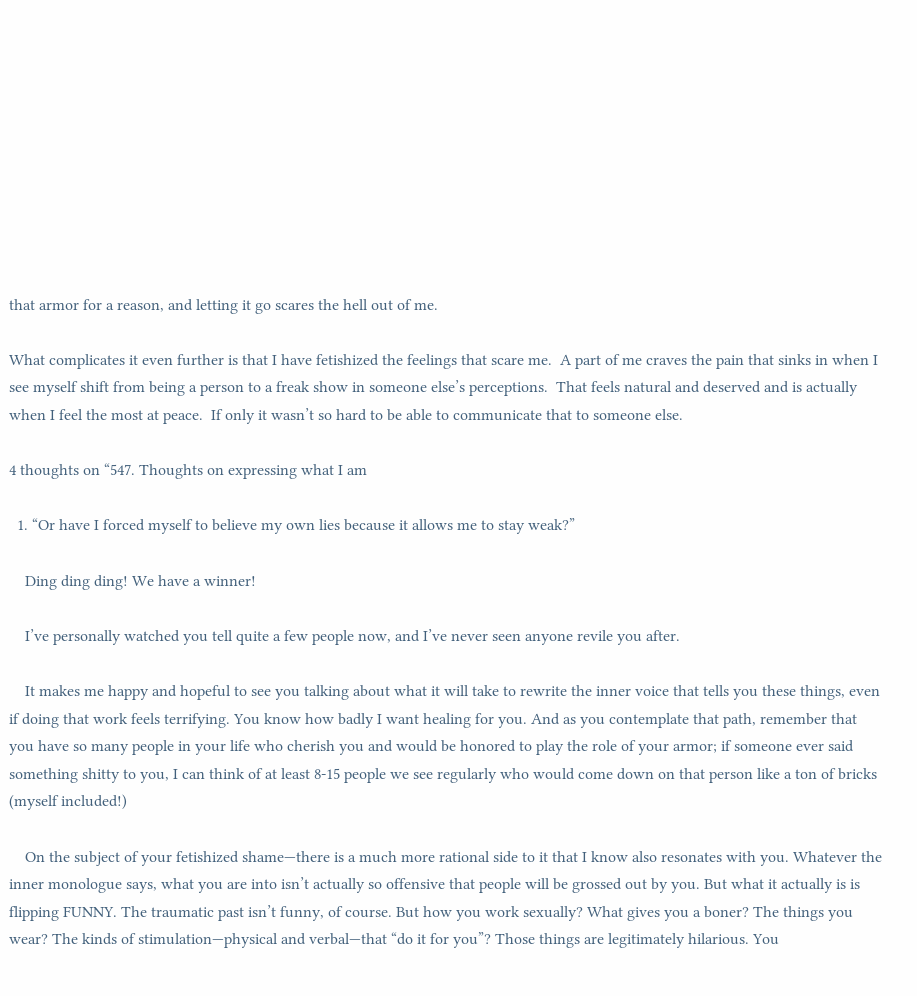that armor for a reason, and letting it go scares the hell out of me.

What complicates it even further is that I have fetishized the feelings that scare me.  A part of me craves the pain that sinks in when I see myself shift from being a person to a freak show in someone else’s perceptions.  That feels natural and deserved and is actually when I feel the most at peace.  If only it wasn’t so hard to be able to communicate that to someone else.

4 thoughts on “547. Thoughts on expressing what I am

  1. “Or have I forced myself to believe my own lies because it allows me to stay weak?”

    Ding ding ding! We have a winner!

    I’ve personally watched you tell quite a few people now, and I’ve never seen anyone revile you after.

    It makes me happy and hopeful to see you talking about what it will take to rewrite the inner voice that tells you these things, even if doing that work feels terrifying. You know how badly I want healing for you. And as you contemplate that path, remember that you have so many people in your life who cherish you and would be honored to play the role of your armor; if someone ever said something shitty to you, I can think of at least 8-15 people we see regularly who would come down on that person like a ton of bricks (myself included!)

    On the subject of your fetishized shame—there is a much more rational side to it that I know also resonates with you. Whatever the inner monologue says, what you are into isn’t actually so offensive that people will be grossed out by you. But what it actually is is flipping FUNNY. The traumatic past isn’t funny, of course. But how you work sexually? What gives you a boner? The things you wear? The kinds of stimulation—physical and verbal—that “do it for you”? Those things are legitimately hilarious. You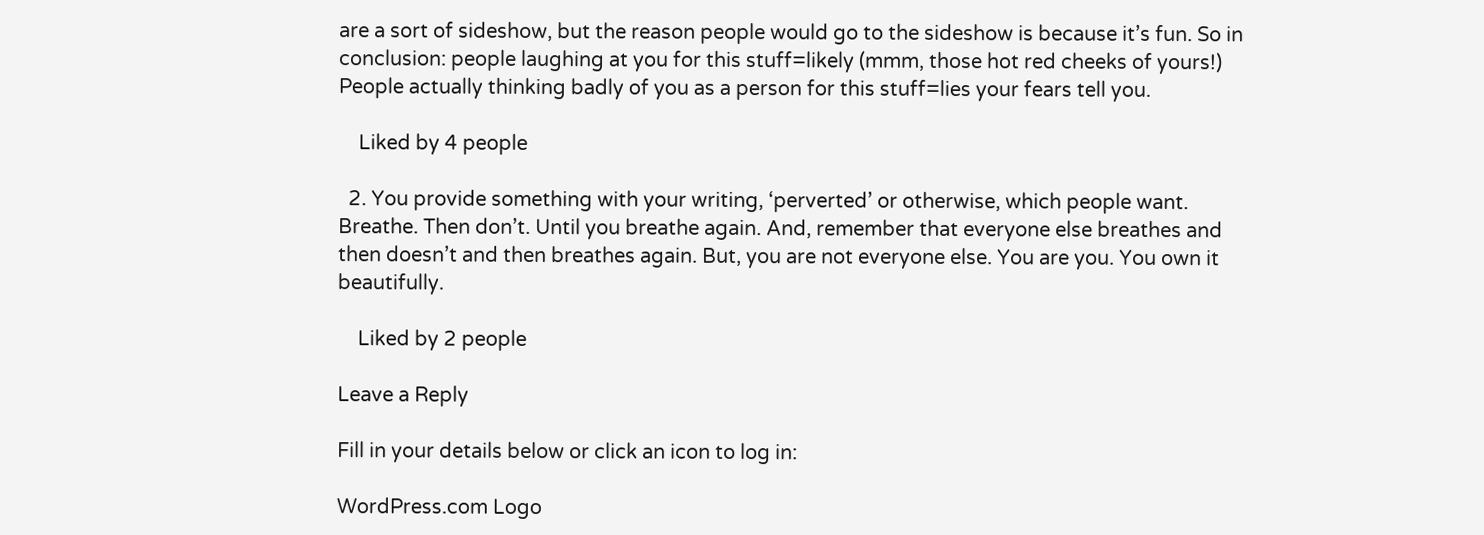are a sort of sideshow, but the reason people would go to the sideshow is because it’s fun. So in conclusion: people laughing at you for this stuff=likely (mmm, those hot red cheeks of yours!) People actually thinking badly of you as a person for this stuff=lies your fears tell you.

    Liked by 4 people

  2. You provide something with your writing, ‘perverted’ or otherwise, which people want. Breathe. Then don’t. Until you breathe again. And, remember that everyone else breathes and then doesn’t and then breathes again. But, you are not everyone else. You are you. You own it beautifully.

    Liked by 2 people

Leave a Reply

Fill in your details below or click an icon to log in:

WordPress.com Logo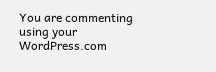You are commenting using your WordPress.com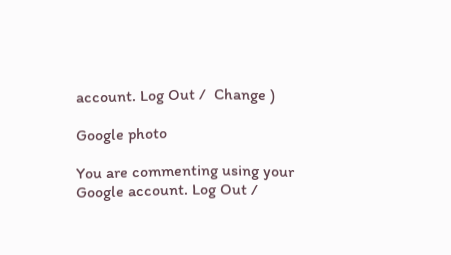account. Log Out /  Change )

Google photo

You are commenting using your Google account. Log Out /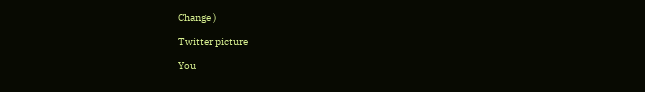Change )

Twitter picture

You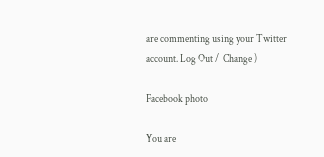are commenting using your Twitter account. Log Out /  Change )

Facebook photo

You are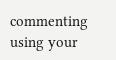commenting using your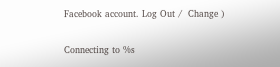Facebook account. Log Out /  Change )

Connecting to %s